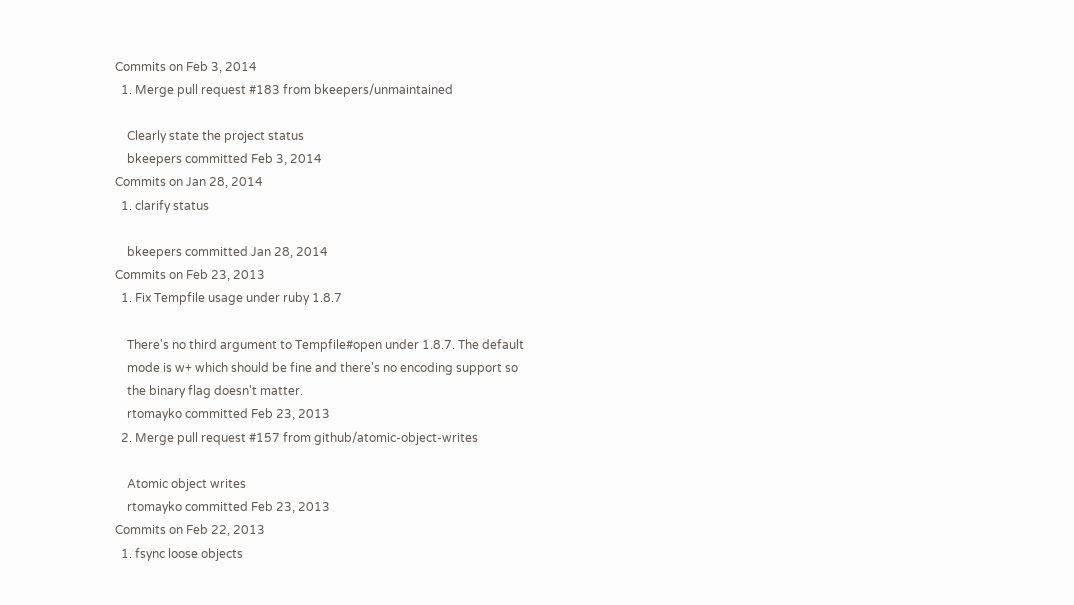Commits on Feb 3, 2014
  1. Merge pull request #183 from bkeepers/unmaintained

    Clearly state the project status
    bkeepers committed Feb 3, 2014
Commits on Jan 28, 2014
  1. clarify status

    bkeepers committed Jan 28, 2014
Commits on Feb 23, 2013
  1. Fix Tempfile usage under ruby 1.8.7

    There's no third argument to Tempfile#open under 1.8.7. The default
    mode is w+ which should be fine and there's no encoding support so
    the binary flag doesn't matter.
    rtomayko committed Feb 23, 2013
  2. Merge pull request #157 from github/atomic-object-writes

    Atomic object writes
    rtomayko committed Feb 23, 2013
Commits on Feb 22, 2013
  1. fsync loose objects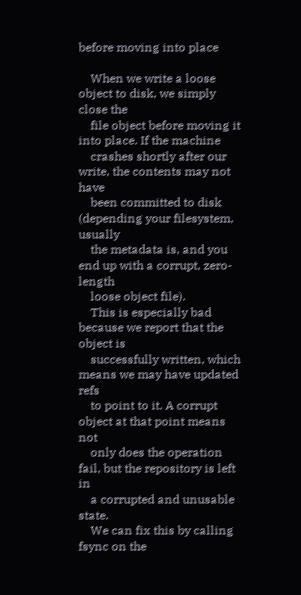before moving into place

    When we write a loose object to disk, we simply close the
    file object before moving it into place. If the machine
    crashes shortly after our write, the contents may not have
    been committed to disk (depending your filesystem, usually
    the metadata is, and you end up with a corrupt, zero-length
    loose object file).
    This is especially bad because we report that the object is
    successfully written, which means we may have updated refs
    to point to it. A corrupt object at that point means not
    only does the operation fail, but the repository is left in
    a corrupted and unusable state.
    We can fix this by calling fsync on the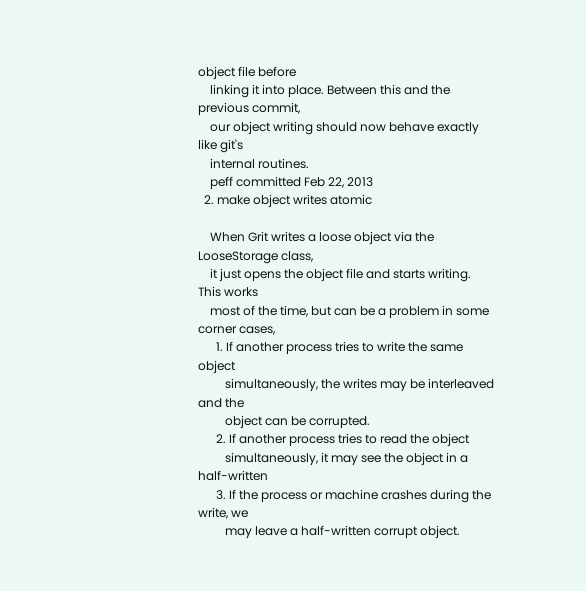object file before
    linking it into place. Between this and the previous commit,
    our object writing should now behave exactly like git's
    internal routines.
    peff committed Feb 22, 2013
  2. make object writes atomic

    When Grit writes a loose object via the LooseStorage class,
    it just opens the object file and starts writing. This works
    most of the time, but can be a problem in some corner cases,
      1. If another process tries to write the same object
         simultaneously, the writes may be interleaved and the
         object can be corrupted.
      2. If another process tries to read the object
         simultaneously, it may see the object in a half-written
      3. If the process or machine crashes during the write, we
         may leave a half-written corrupt object.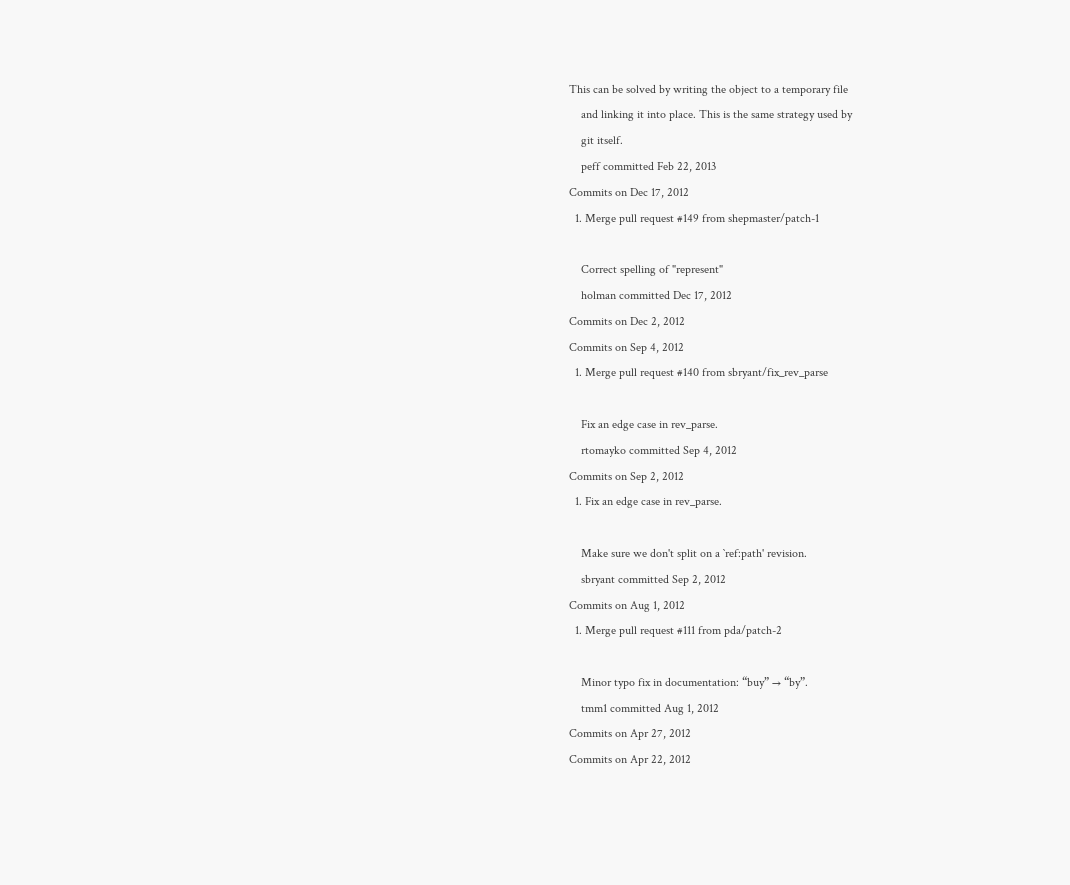This can be solved by writing the object to a temporary file
    and linking it into place. This is the same strategy used by
    git itself.
    peff committed Feb 22, 2013
Commits on Dec 17, 2012
  1. Merge pull request #149 from shepmaster/patch-1

    Correct spelling of "represent"
    holman committed Dec 17, 2012
Commits on Dec 2, 2012
Commits on Sep 4, 2012
  1. Merge pull request #140 from sbryant/fix_rev_parse

    Fix an edge case in rev_parse.
    rtomayko committed Sep 4, 2012
Commits on Sep 2, 2012
  1. Fix an edge case in rev_parse.

    Make sure we don't split on a `ref:path' revision.
    sbryant committed Sep 2, 2012
Commits on Aug 1, 2012
  1. Merge pull request #111 from pda/patch-2

    Minor typo fix in documentation: “buy” → “by”.
    tmm1 committed Aug 1, 2012
Commits on Apr 27, 2012
Commits on Apr 22, 2012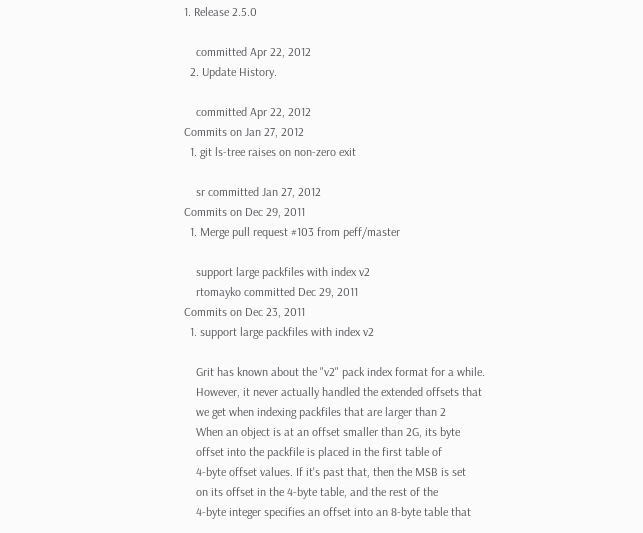1. Release 2.5.0

    committed Apr 22, 2012
  2. Update History.

    committed Apr 22, 2012
Commits on Jan 27, 2012
  1. git ls-tree raises on non-zero exit

    sr committed Jan 27, 2012
Commits on Dec 29, 2011
  1. Merge pull request #103 from peff/master

    support large packfiles with index v2
    rtomayko committed Dec 29, 2011
Commits on Dec 23, 2011
  1. support large packfiles with index v2

    Grit has known about the "v2" pack index format for a while.
    However, it never actually handled the extended offsets that
    we get when indexing packfiles that are larger than 2
    When an object is at an offset smaller than 2G, its byte
    offset into the packfile is placed in the first table of
    4-byte offset values. If it's past that, then the MSB is set
    on its offset in the 4-byte table, and the rest of the
    4-byte integer specifies an offset into an 8-byte table that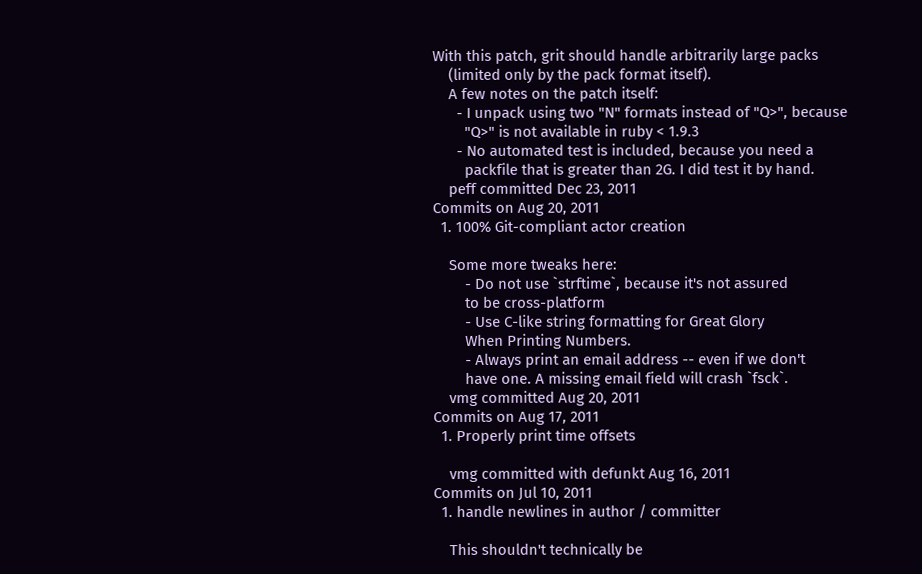With this patch, grit should handle arbitrarily large packs
    (limited only by the pack format itself).
    A few notes on the patch itself:
      - I unpack using two "N" formats instead of "Q>", because
        "Q>" is not available in ruby < 1.9.3
      - No automated test is included, because you need a
        packfile that is greater than 2G. I did test it by hand.
    peff committed Dec 23, 2011
Commits on Aug 20, 2011
  1. 100% Git-compliant actor creation

    Some more tweaks here:
        - Do not use `strftime`, because it's not assured
        to be cross-platform
        - Use C-like string formatting for Great Glory
        When Printing Numbers.
        - Always print an email address -- even if we don't
        have one. A missing email field will crash `fsck`.
    vmg committed Aug 20, 2011
Commits on Aug 17, 2011
  1. Properly print time offsets

    vmg committed with defunkt Aug 16, 2011
Commits on Jul 10, 2011
  1. handle newlines in author / committer

    This shouldn't technically be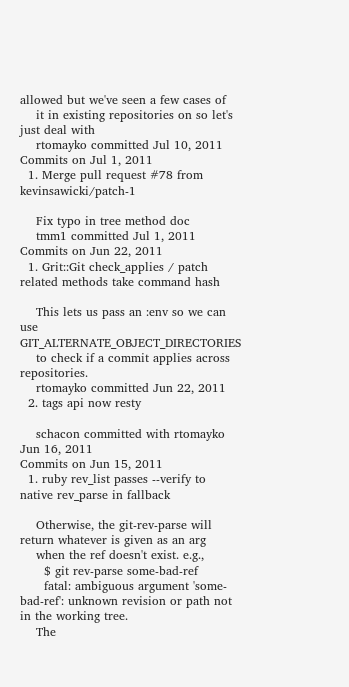allowed but we've seen a few cases of
    it in existing repositories on so let's just deal with
    rtomayko committed Jul 10, 2011
Commits on Jul 1, 2011
  1. Merge pull request #78 from kevinsawicki/patch-1

    Fix typo in tree method doc
    tmm1 committed Jul 1, 2011
Commits on Jun 22, 2011
  1. Grit::Git check_applies / patch related methods take command hash

    This lets us pass an :env so we can use GIT_ALTERNATE_OBJECT_DIRECTORIES
    to check if a commit applies across repositories.
    rtomayko committed Jun 22, 2011
  2. tags api now resty

    schacon committed with rtomayko Jun 16, 2011
Commits on Jun 15, 2011
  1. ruby rev_list passes --verify to native rev_parse in fallback

    Otherwise, the git-rev-parse will return whatever is given as an arg
    when the ref doesn't exist. e.g.,
      $ git rev-parse some-bad-ref
      fatal: ambiguous argument 'some-bad-ref': unknown revision or path not in the working tree.
    The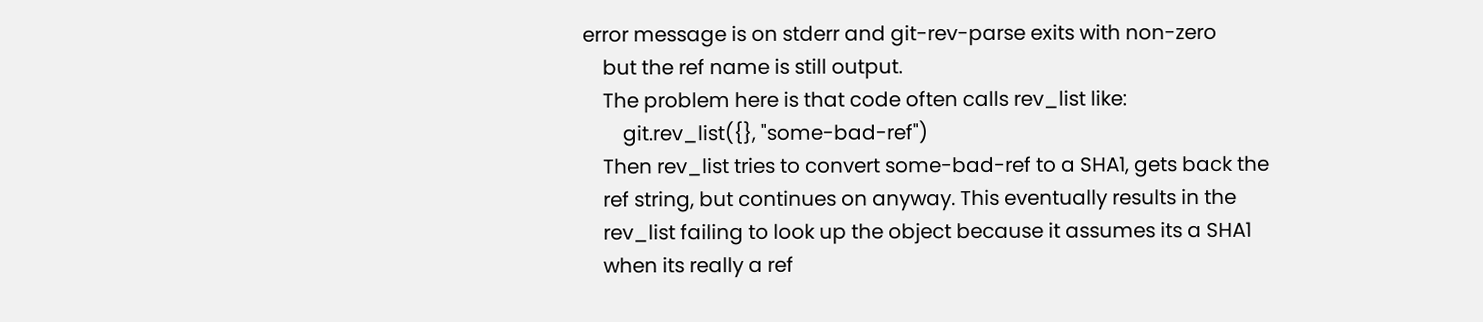error message is on stderr and git-rev-parse exits with non-zero
    but the ref name is still output.
    The problem here is that code often calls rev_list like:
        git.rev_list({}, "some-bad-ref")
    Then rev_list tries to convert some-bad-ref to a SHA1, gets back the
    ref string, but continues on anyway. This eventually results in the
    rev_list failing to look up the object because it assumes its a SHA1
    when its really a ref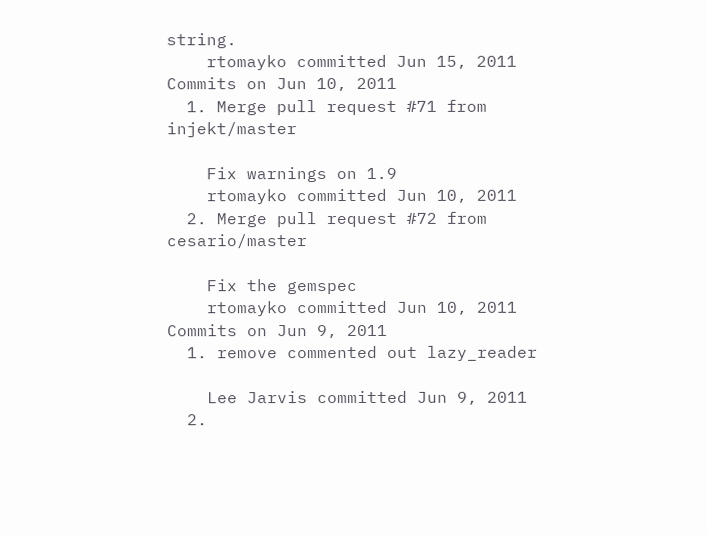string.
    rtomayko committed Jun 15, 2011
Commits on Jun 10, 2011
  1. Merge pull request #71 from injekt/master

    Fix warnings on 1.9
    rtomayko committed Jun 10, 2011
  2. Merge pull request #72 from cesario/master

    Fix the gemspec
    rtomayko committed Jun 10, 2011
Commits on Jun 9, 2011
  1. remove commented out lazy_reader

    Lee Jarvis committed Jun 9, 2011
  2.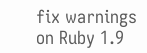fix warnings on Ruby 1.9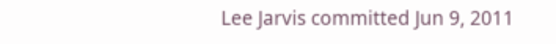Lee Jarvis committed Jun 9, 2011